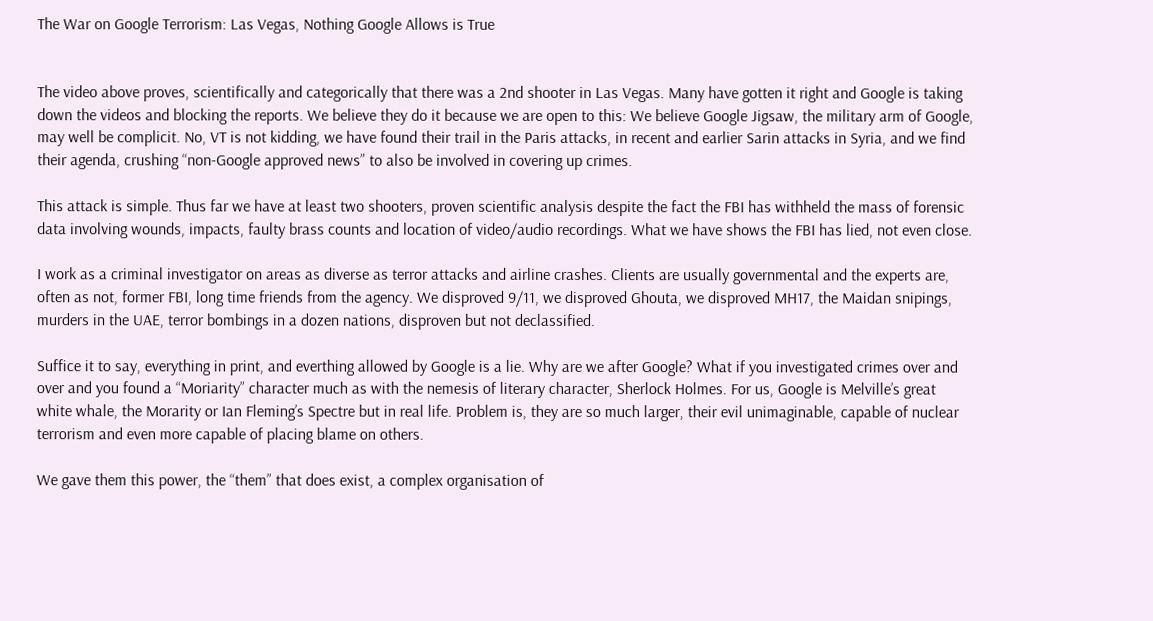The War on Google Terrorism: Las Vegas, Nothing Google Allows is True


The video above proves, scientifically and categorically that there was a 2nd shooter in Las Vegas. Many have gotten it right and Google is taking down the videos and blocking the reports. We believe they do it because we are open to this: We believe Google Jigsaw, the military arm of Google, may well be complicit. No, VT is not kidding, we have found their trail in the Paris attacks, in recent and earlier Sarin attacks in Syria, and we find their agenda, crushing “non-Google approved news” to also be involved in covering up crimes.

This attack is simple. Thus far we have at least two shooters, proven scientific analysis despite the fact the FBI has withheld the mass of forensic data involving wounds, impacts, faulty brass counts and location of video/audio recordings. What we have shows the FBI has lied, not even close.

I work as a criminal investigator on areas as diverse as terror attacks and airline crashes. Clients are usually governmental and the experts are, often as not, former FBI, long time friends from the agency. We disproved 9/11, we disproved Ghouta, we disproved MH17, the Maidan snipings, murders in the UAE, terror bombings in a dozen nations, disproven but not declassified.

Suffice it to say, everything in print, and everthing allowed by Google is a lie. Why are we after Google? What if you investigated crimes over and over and you found a “Moriarity” character much as with the nemesis of literary character, Sherlock Holmes. For us, Google is Melville’s great white whale, the Morarity or Ian Fleming’s Spectre but in real life. Problem is, they are so much larger, their evil unimaginable, capable of nuclear terrorism and even more capable of placing blame on others.

We gave them this power, the “them” that does exist, a complex organisation of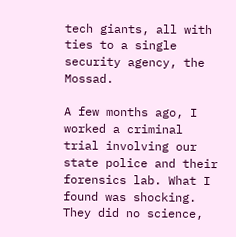tech giants, all with ties to a single security agency, the Mossad.

A few months ago, I worked a criminal trial involving our state police and their forensics lab. What I found was shocking. They did no science,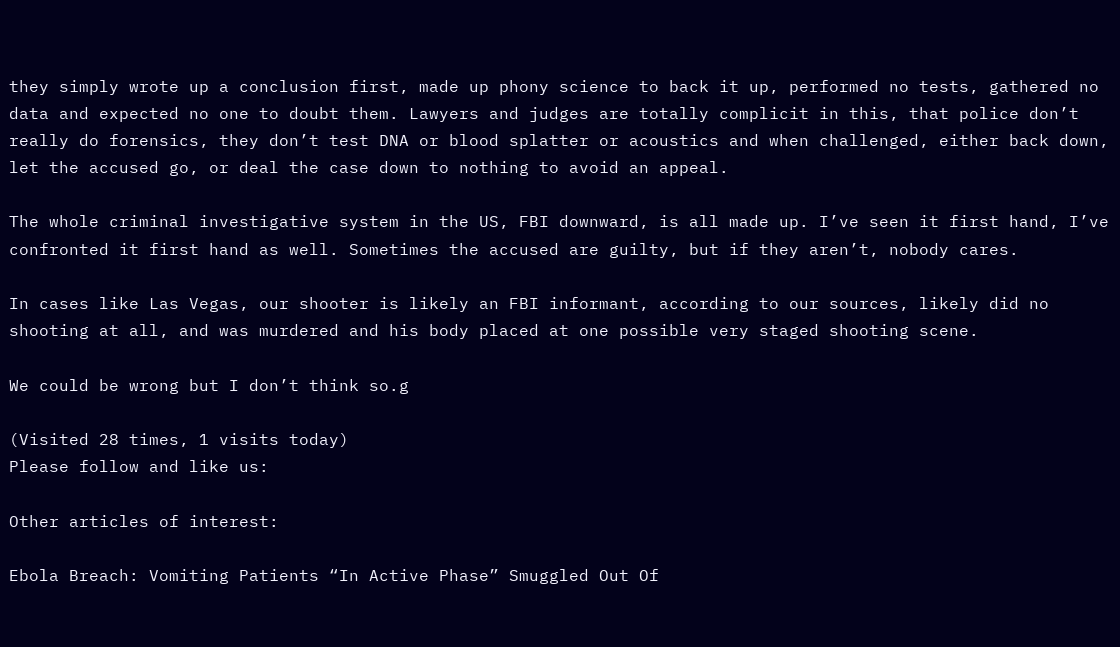they simply wrote up a conclusion first, made up phony science to back it up, performed no tests, gathered no data and expected no one to doubt them. Lawyers and judges are totally complicit in this, that police don’t really do forensics, they don’t test DNA or blood splatter or acoustics and when challenged, either back down, let the accused go, or deal the case down to nothing to avoid an appeal.

The whole criminal investigative system in the US, FBI downward, is all made up. I’ve seen it first hand, I’ve confronted it first hand as well. Sometimes the accused are guilty, but if they aren’t, nobody cares.

In cases like Las Vegas, our shooter is likely an FBI informant, according to our sources, likely did no shooting at all, and was murdered and his body placed at one possible very staged shooting scene.

We could be wrong but I don’t think so.g

(Visited 28 times, 1 visits today)
Please follow and like us:

Other articles of interest:

Ebola Breach: Vomiting Patients “In Active Phase” Smuggled Out Of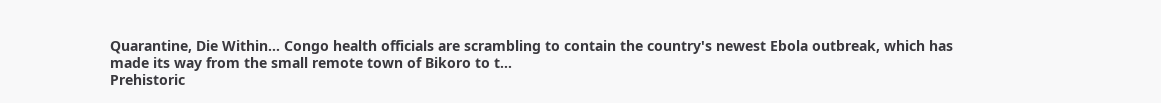Quarantine, Die Within... Congo health officials are scrambling to contain the country's newest Ebola outbreak, which has made its way from the small remote town of Bikoro to t...
Prehistoric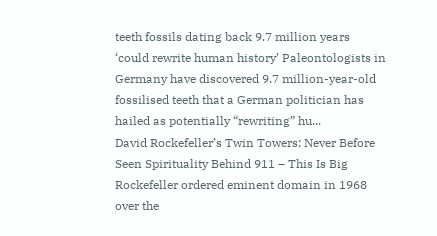teeth fossils dating back 9.7 million years ‘could rewrite human history’ Paleontologists in Germany have discovered 9.7 million-year-old fossilised teeth that a German politician has hailed as potentially “rewriting” hu...
David Rockefeller’s Twin Towers: Never Before Seen Spirituality Behind 911 – This Is Big Rockefeller ordered eminent domain in 1968 over the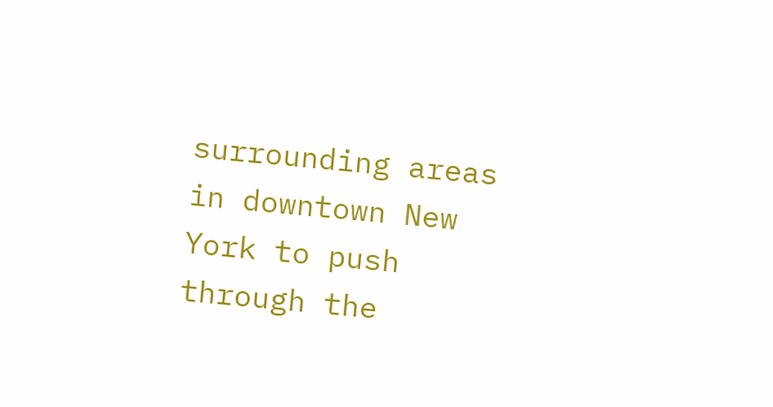surrounding areas in downtown New York to push through the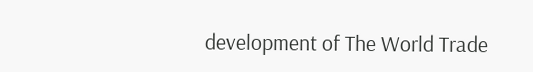development of The World Trade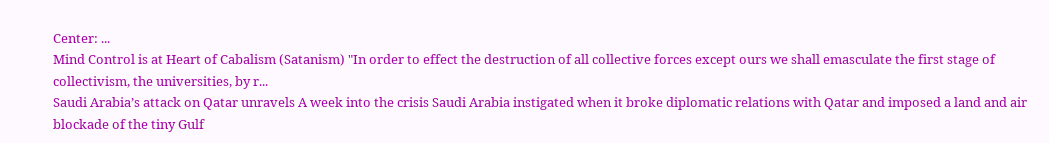Center: ...
Mind Control is at Heart of Cabalism (Satanism) "In order to effect the destruction of all collective forces except ours we shall emasculate the first stage of collectivism, the universities, by r...
Saudi Arabia’s attack on Qatar unravels A week into the crisis Saudi Arabia instigated when it broke diplomatic relations with Qatar and imposed a land and air blockade of the tiny Gulf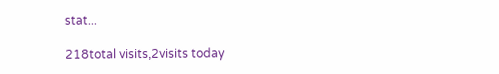stat...

218total visits,2visits today